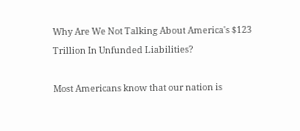Why Are We Not Talking About America's $123 Trillion In Unfunded Liabilities?

Most Americans know that our nation is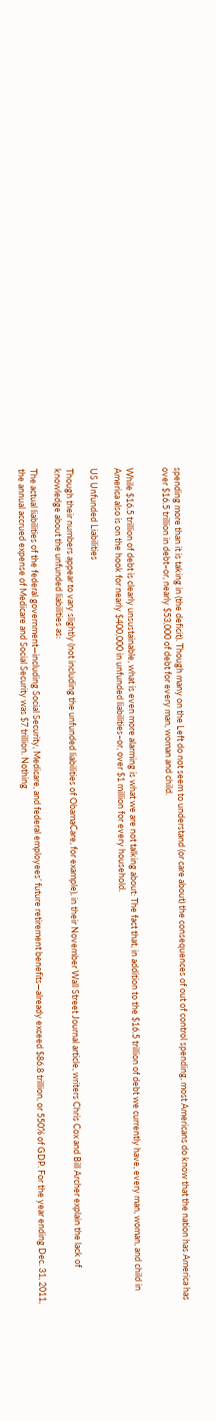spending more than it is taking in (the deficit). Though many on the Left do not seem to understand (or care about) the consequences of out of control spending, most Americans do know that the nation has America has over $16.5 trillion in debt–or, nearly $53,000 of debt for every man, woman and child.


While $16.5 trillion of debt is clearly unsustainable, what is even more alarming is what we are not talking about: The fact that, in addition to the $16.5 trillion of debt we currently have, every man, woman, and child in America also is on the hook for nearly $400,000 in unfunded liabilities–or, over $1 million for every household.

US Unfunded Liabilities

Though their numbers appear to vary slightly (not including the unfunded liabilities of ObamaCare, for example), in their November Wall Street Journal article, writers Chris Cox and Bill Archer explain the lack of knowledge about the unfunded liabilities as:

The actual liabilities of the federal government—including Social Security, Medicare, and federal employees’ future retirement benefits—already exceed $86.8 trillion, or 550% of GDP. For the year ending Dec. 31, 2011, the annual accrued expense of Medicare and Social Security was $7 trillion. Nothing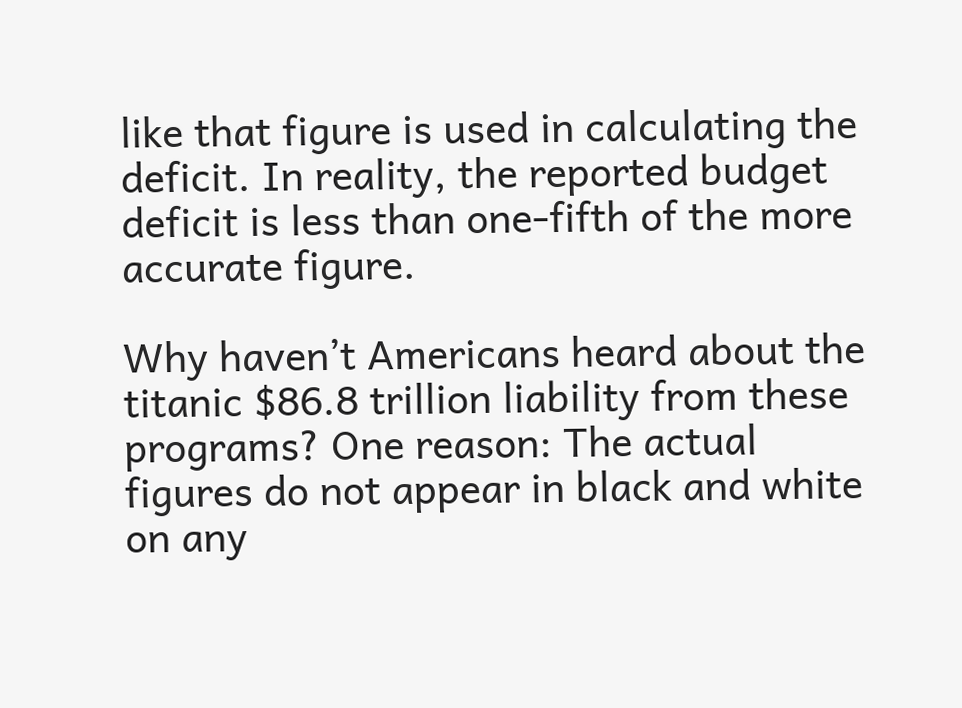like that figure is used in calculating the deficit. In reality, the reported budget deficit is less than one-fifth of the more accurate figure.

Why haven’t Americans heard about the titanic $86.8 trillion liability from these programs? One reason: The actual figures do not appear in black and white on any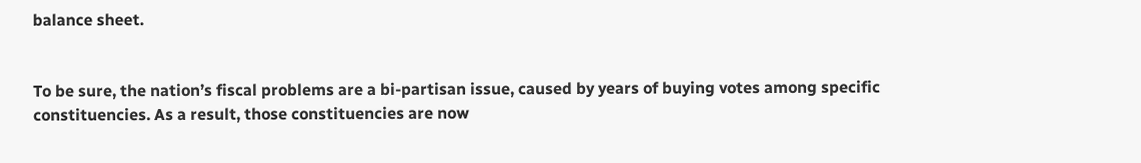balance sheet.


To be sure, the nation’s fiscal problems are a bi-partisan issue, caused by years of buying votes among specific constituencies. As a result, those constituencies are now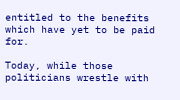entitled to the benefits which have yet to be paid for.

Today, while those politicians wrestle with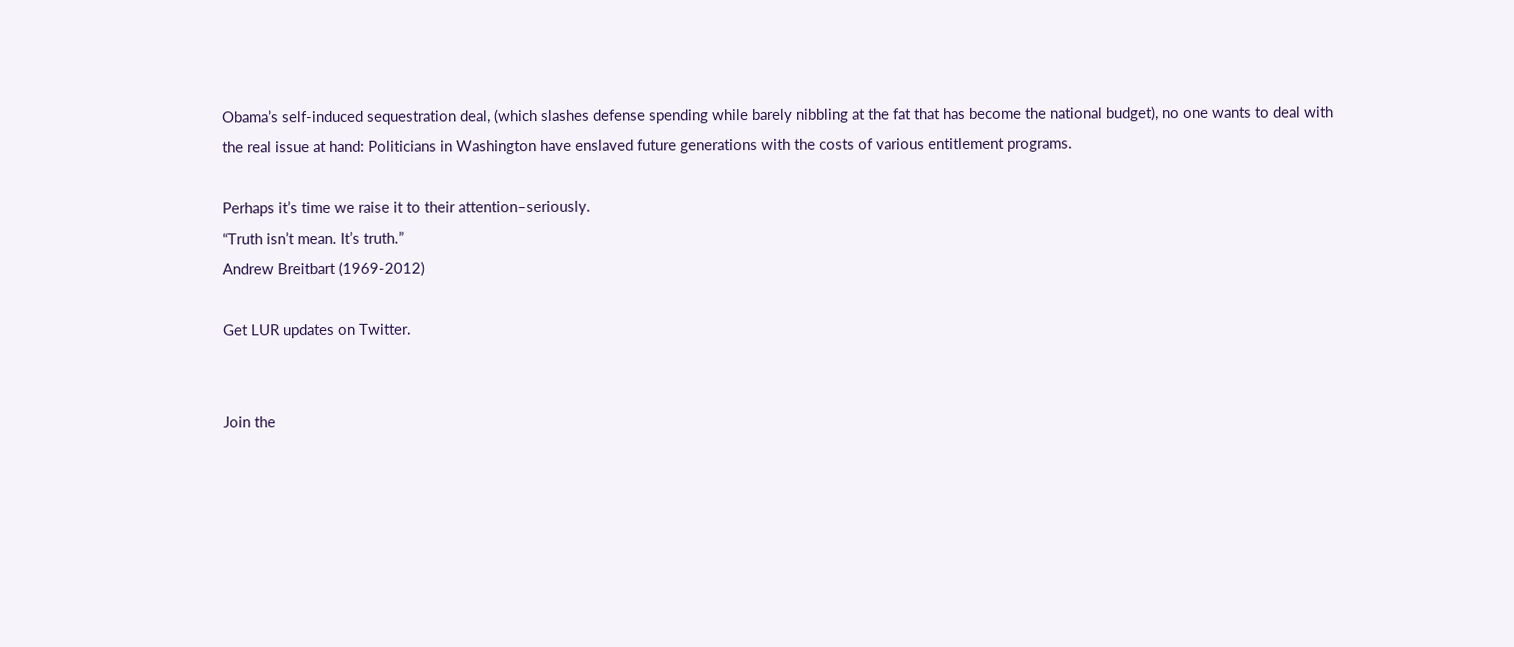Obama’s self-induced sequestration deal, (which slashes defense spending while barely nibbling at the fat that has become the national budget), no one wants to deal with the real issue at hand: Politicians in Washington have enslaved future generations with the costs of various entitlement programs.

Perhaps it’s time we raise it to their attention–seriously.
“Truth isn’t mean. It’s truth.”
Andrew Breitbart (1969-2012)

Get LUR updates on Twitter.


Join the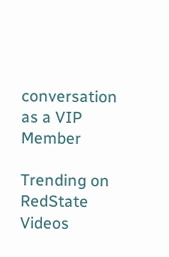conversation as a VIP Member

Trending on RedState Videos